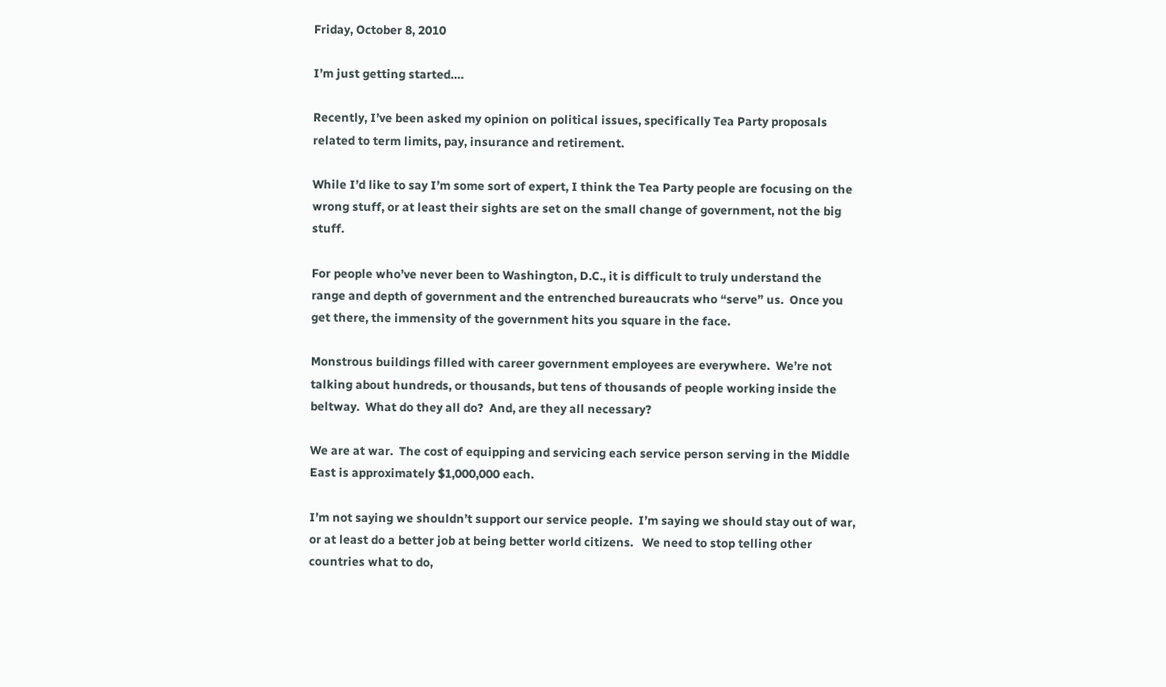Friday, October 8, 2010

I’m just getting started….

Recently, I’ve been asked my opinion on political issues, specifically Tea Party proposals related to term limits, pay, insurance and retirement.

While I’d like to say I’m some sort of expert, I think the Tea Party people are focusing on the wrong stuff, or at least their sights are set on the small change of government, not the big stuff.

For people who’ve never been to Washington, D.C., it is difficult to truly understand the range and depth of government and the entrenched bureaucrats who “serve” us.  Once you get there, the immensity of the government hits you square in the face.

Monstrous buildings filled with career government employees are everywhere.  We’re not talking about hundreds, or thousands, but tens of thousands of people working inside the beltway.  What do they all do?  And, are they all necessary?

We are at war.  The cost of equipping and servicing each service person serving in the Middle East is approximately $1,000,000 each.

I’m not saying we shouldn’t support our service people.  I’m saying we should stay out of war, or at least do a better job at being better world citizens.   We need to stop telling other countries what to do,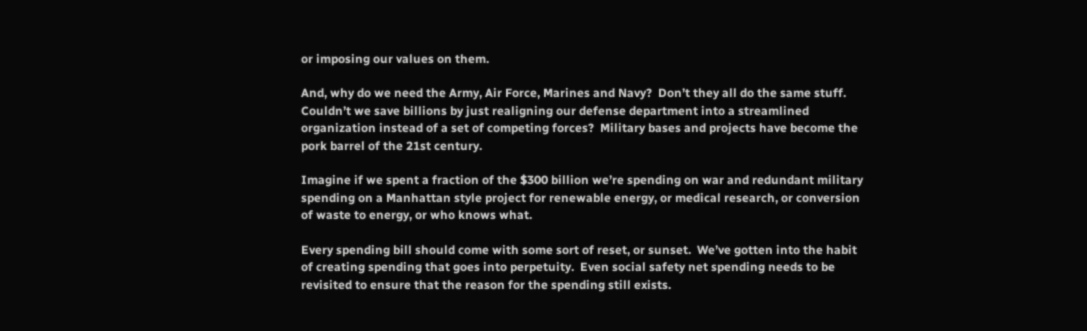or imposing our values on them.

And, why do we need the Army, Air Force, Marines and Navy?  Don’t they all do the same stuff.  Couldn’t we save billions by just realigning our defense department into a streamlined organization instead of a set of competing forces?  Military bases and projects have become the pork barrel of the 21st century.

Imagine if we spent a fraction of the $300 billion we’re spending on war and redundant military spending on a Manhattan style project for renewable energy, or medical research, or conversion of waste to energy, or who knows what.

Every spending bill should come with some sort of reset, or sunset.  We’ve gotten into the habit of creating spending that goes into perpetuity.  Even social safety net spending needs to be revisited to ensure that the reason for the spending still exists.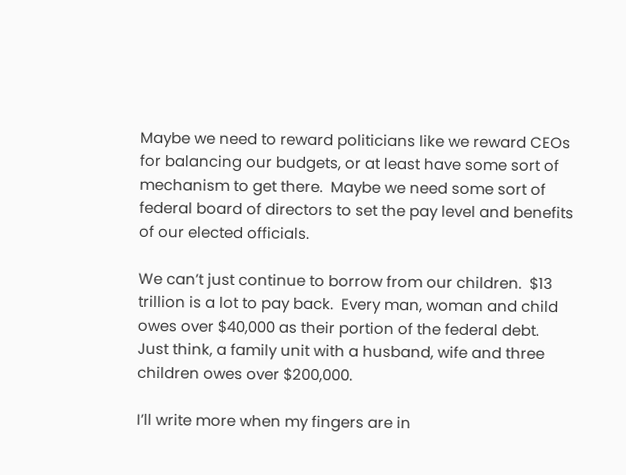Maybe we need to reward politicians like we reward CEOs for balancing our budgets, or at least have some sort of mechanism to get there.  Maybe we need some sort of federal board of directors to set the pay level and benefits of our elected officials.

We can’t just continue to borrow from our children.  $13 trillion is a lot to pay back.  Every man, woman and child owes over $40,000 as their portion of the federal debt.  Just think, a family unit with a husband, wife and three children owes over $200,000.

I’ll write more when my fingers are in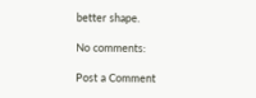better shape.

No comments:

Post a Comment